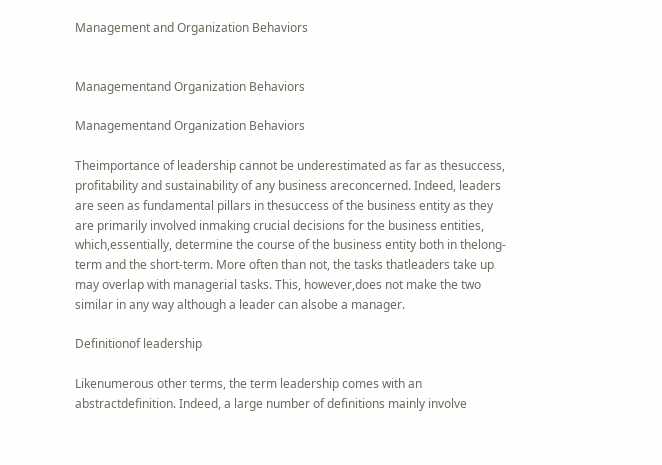Management and Organization Behaviors


Managementand Organization Behaviors

Managementand Organization Behaviors

Theimportance of leadership cannot be underestimated as far as thesuccess, profitability and sustainability of any business areconcerned. Indeed, leaders are seen as fundamental pillars in thesuccess of the business entity as they are primarily involved inmaking crucial decisions for the business entities, which,essentially, determine the course of the business entity both in thelong-term and the short-term. More often than not, the tasks thatleaders take up may overlap with managerial tasks. This, however,does not make the two similar in any way although a leader can alsobe a manager.

Definitionof leadership

Likenumerous other terms, the term leadership comes with an abstractdefinition. Indeed, a large number of definitions mainly involve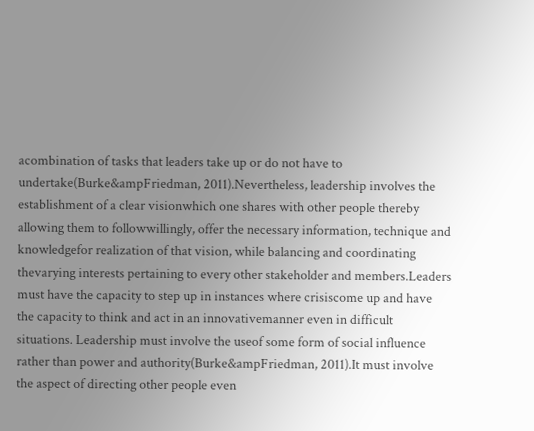acombination of tasks that leaders take up or do not have to undertake(Burke&ampFriedman, 2011).Nevertheless, leadership involves the establishment of a clear visionwhich one shares with other people thereby allowing them to followwillingly, offer the necessary information, technique and knowledgefor realization of that vision, while balancing and coordinating thevarying interests pertaining to every other stakeholder and members.Leaders must have the capacity to step up in instances where crisiscome up and have the capacity to think and act in an innovativemanner even in difficult situations. Leadership must involve the useof some form of social influence rather than power and authority(Burke&ampFriedman, 2011).It must involve the aspect of directing other people even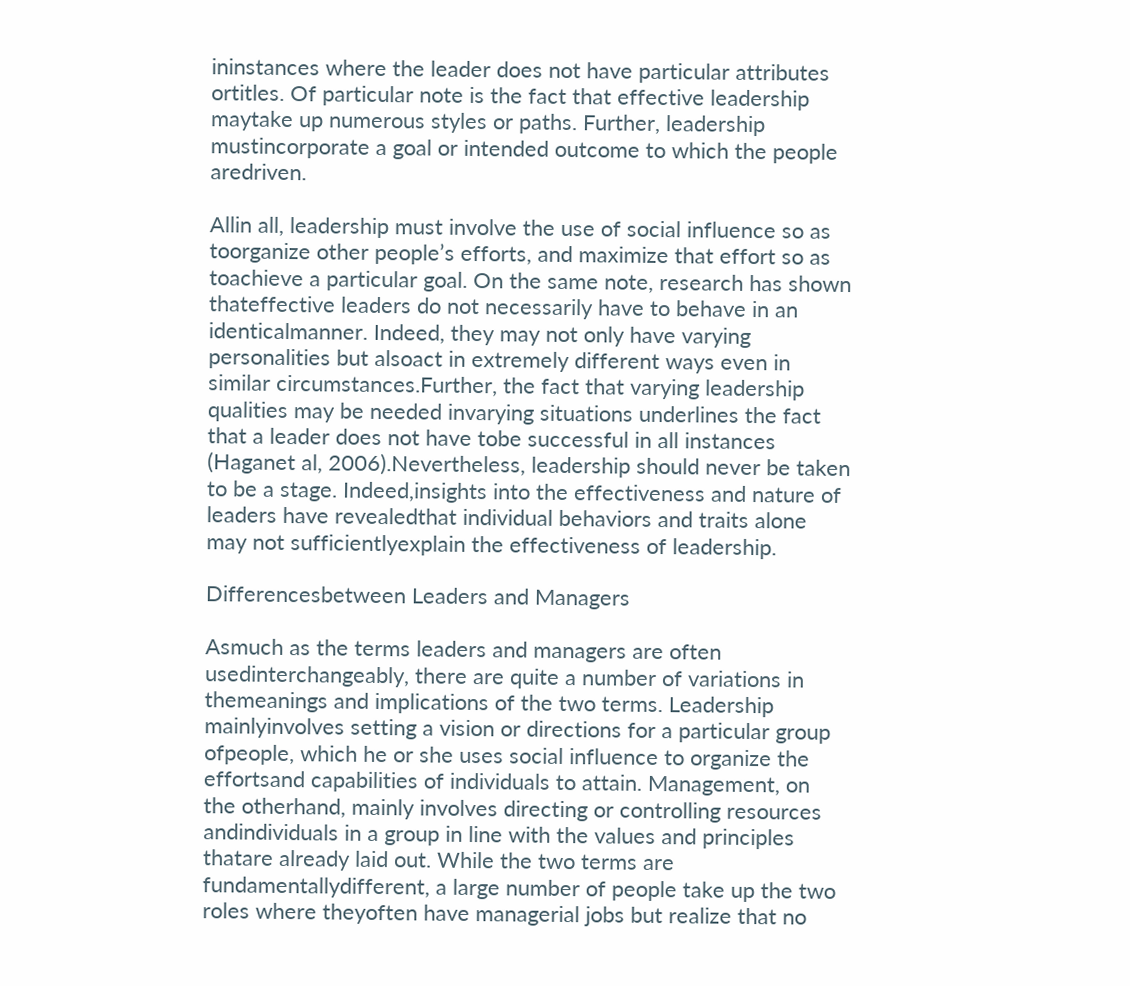ininstances where the leader does not have particular attributes ortitles. Of particular note is the fact that effective leadership maytake up numerous styles or paths. Further, leadership mustincorporate a goal or intended outcome to which the people aredriven.

Allin all, leadership must involve the use of social influence so as toorganize other people’s efforts, and maximize that effort so as toachieve a particular goal. On the same note, research has shown thateffective leaders do not necessarily have to behave in an identicalmanner. Indeed, they may not only have varying personalities but alsoact in extremely different ways even in similar circumstances.Further, the fact that varying leadership qualities may be needed invarying situations underlines the fact that a leader does not have tobe successful in all instances (Haganet al, 2006).Nevertheless, leadership should never be taken to be a stage. Indeed,insights into the effectiveness and nature of leaders have revealedthat individual behaviors and traits alone may not sufficientlyexplain the effectiveness of leadership.

Differencesbetween Leaders and Managers

Asmuch as the terms leaders and managers are often usedinterchangeably, there are quite a number of variations in themeanings and implications of the two terms. Leadership mainlyinvolves setting a vision or directions for a particular group ofpeople, which he or she uses social influence to organize the effortsand capabilities of individuals to attain. Management, on the otherhand, mainly involves directing or controlling resources andindividuals in a group in line with the values and principles thatare already laid out. While the two terms are fundamentallydifferent, a large number of people take up the two roles where theyoften have managerial jobs but realize that no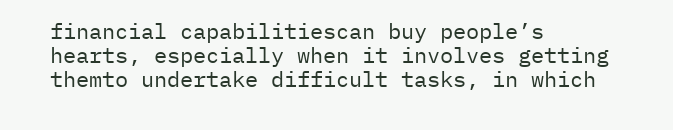financial capabilitiescan buy people’s hearts, especially when it involves getting themto undertake difficult tasks, in which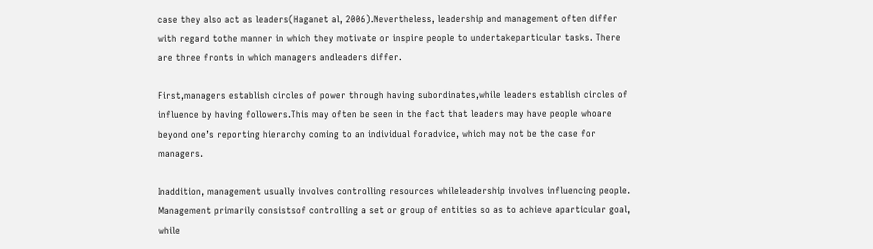case they also act as leaders(Haganet al, 2006).Nevertheless, leadership and management often differ with regard tothe manner in which they motivate or inspire people to undertakeparticular tasks. There are three fronts in which managers andleaders differ.

First,managers establish circles of power through having subordinates,while leaders establish circles of influence by having followers.This may often be seen in the fact that leaders may have people whoare beyond one’s reporting hierarchy coming to an individual foradvice, which may not be the case for managers.

Inaddition, management usually involves controlling resources whileleadership involves influencing people. Management primarily consistsof controlling a set or group of entities so as to achieve aparticular goal, while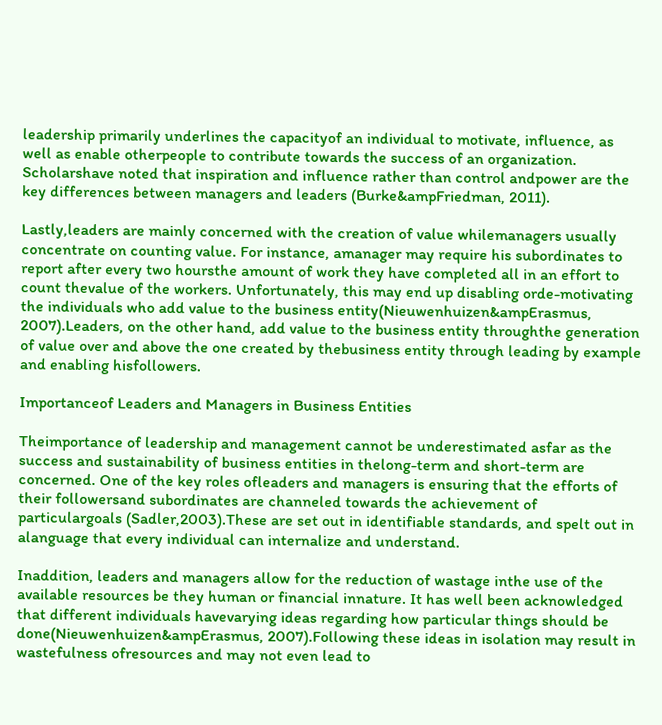leadership primarily underlines the capacityof an individual to motivate, influence, as well as enable otherpeople to contribute towards the success of an organization. Scholarshave noted that inspiration and influence rather than control andpower are the key differences between managers and leaders (Burke&ampFriedman, 2011).

Lastly,leaders are mainly concerned with the creation of value whilemanagers usually concentrate on counting value. For instance, amanager may require his subordinates to report after every two hoursthe amount of work they have completed all in an effort to count thevalue of the workers. Unfortunately, this may end up disabling orde-motivating the individuals who add value to the business entity(Nieuwenhuizen&ampErasmus, 2007).Leaders, on the other hand, add value to the business entity throughthe generation of value over and above the one created by thebusiness entity through leading by example and enabling hisfollowers.

Importanceof Leaders and Managers in Business Entities

Theimportance of leadership and management cannot be underestimated asfar as the success and sustainability of business entities in thelong-term and short-term are concerned. One of the key roles ofleaders and managers is ensuring that the efforts of their followersand subordinates are channeled towards the achievement of particulargoals (Sadler,2003).These are set out in identifiable standards, and spelt out in alanguage that every individual can internalize and understand.

Inaddition, leaders and managers allow for the reduction of wastage inthe use of the available resources be they human or financial innature. It has well been acknowledged that different individuals havevarying ideas regarding how particular things should be done(Nieuwenhuizen&ampErasmus, 2007).Following these ideas in isolation may result in wastefulness ofresources and may not even lead to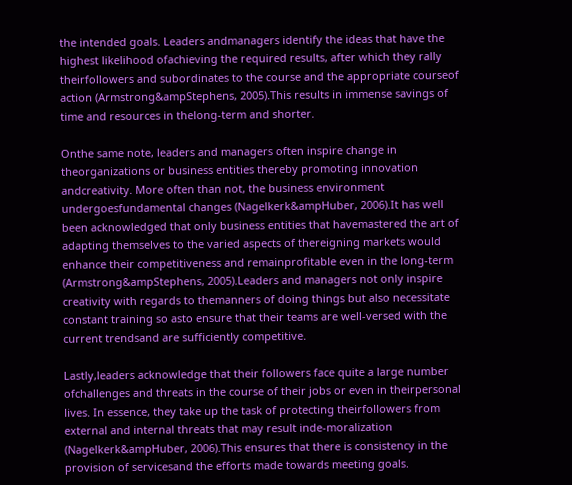the intended goals. Leaders andmanagers identify the ideas that have the highest likelihood ofachieving the required results, after which they rally theirfollowers and subordinates to the course and the appropriate courseof action (Armstrong&ampStephens, 2005).This results in immense savings of time and resources in thelong-term and shorter.

Onthe same note, leaders and managers often inspire change in theorganizations or business entities thereby promoting innovation andcreativity. More often than not, the business environment undergoesfundamental changes (Nagelkerk&ampHuber, 2006).It has well been acknowledged that only business entities that havemastered the art of adapting themselves to the varied aspects of thereigning markets would enhance their competitiveness and remainprofitable even in the long-term (Armstrong&ampStephens, 2005).Leaders and managers not only inspire creativity with regards to themanners of doing things but also necessitate constant training so asto ensure that their teams are well-versed with the current trendsand are sufficiently competitive.

Lastly,leaders acknowledge that their followers face quite a large number ofchallenges and threats in the course of their jobs or even in theirpersonal lives. In essence, they take up the task of protecting theirfollowers from external and internal threats that may result inde-moralization (Nagelkerk&ampHuber, 2006).This ensures that there is consistency in the provision of servicesand the efforts made towards meeting goals.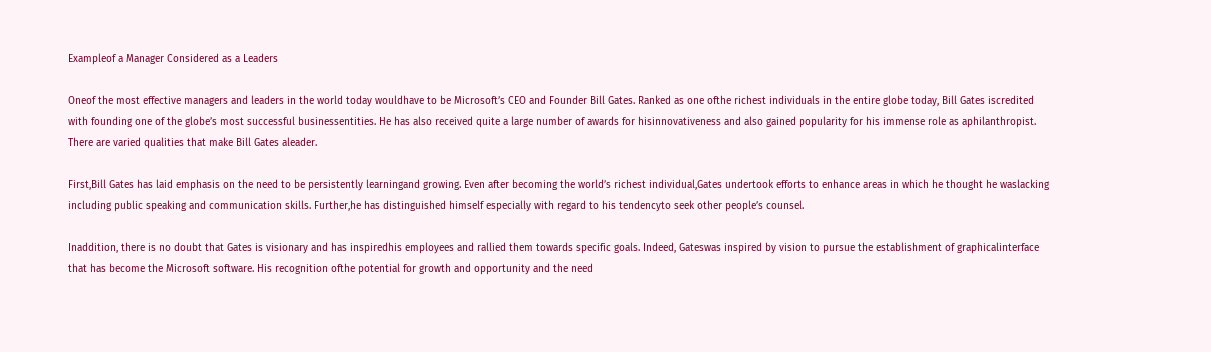Exampleof a Manager Considered as a Leaders

Oneof the most effective managers and leaders in the world today wouldhave to be Microsoft’s CEO and Founder Bill Gates. Ranked as one ofthe richest individuals in the entire globe today, Bill Gates iscredited with founding one of the globe’s most successful businessentities. He has also received quite a large number of awards for hisinnovativeness and also gained popularity for his immense role as aphilanthropist. There are varied qualities that make Bill Gates aleader.

First,Bill Gates has laid emphasis on the need to be persistently learningand growing. Even after becoming the world’s richest individual,Gates undertook efforts to enhance areas in which he thought he waslacking including public speaking and communication skills. Further,he has distinguished himself especially with regard to his tendencyto seek other people’s counsel.

Inaddition, there is no doubt that Gates is visionary and has inspiredhis employees and rallied them towards specific goals. Indeed, Gateswas inspired by vision to pursue the establishment of graphicalinterface that has become the Microsoft software. His recognition ofthe potential for growth and opportunity and the need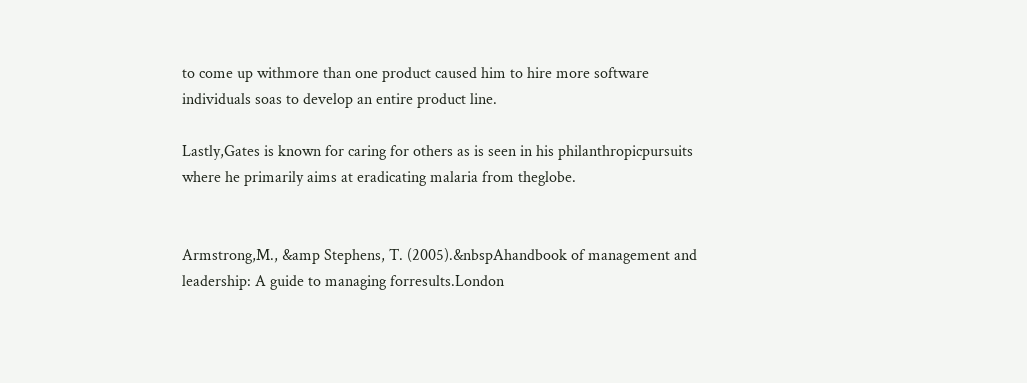to come up withmore than one product caused him to hire more software individuals soas to develop an entire product line.

Lastly,Gates is known for caring for others as is seen in his philanthropicpursuits where he primarily aims at eradicating malaria from theglobe.


Armstrong,M., &amp Stephens, T. (2005).&nbspAhandbook of management and leadership: A guide to managing forresults.London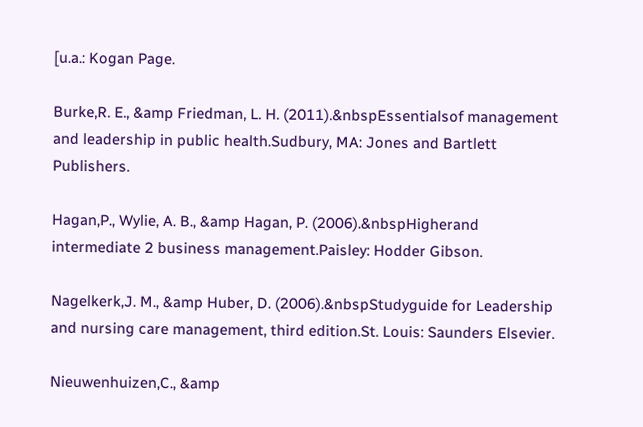[u.a.: Kogan Page.

Burke,R. E., &amp Friedman, L. H. (2011).&nbspEssentialsof management and leadership in public health.Sudbury, MA: Jones and Bartlett Publishers.

Hagan,P., Wylie, A. B., &amp Hagan, P. (2006).&nbspHigherand intermediate 2 business management.Paisley: Hodder Gibson.

Nagelkerk,J. M., &amp Huber, D. (2006).&nbspStudyguide for Leadership and nursing care management, third edition.St. Louis: Saunders Elsevier.

Nieuwenhuizen,C., &amp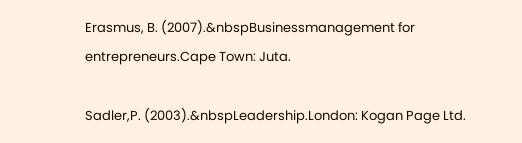Erasmus, B. (2007).&nbspBusinessmanagement for entrepreneurs.Cape Town: Juta.

Sadler,P. (2003).&nbspLeadership.London: Kogan Page Ltd.